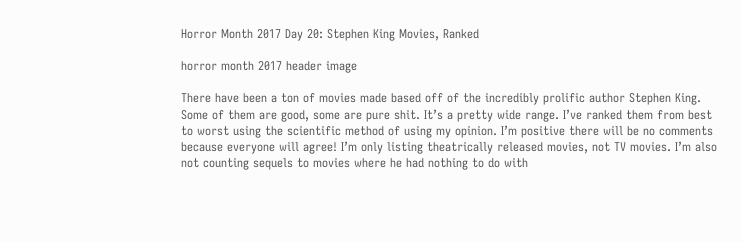Horror Month 2017 Day 20: Stephen King Movies, Ranked

horror month 2017 header image

There have been a ton of movies made based off of the incredibly prolific author Stephen King. Some of them are good, some are pure shit. It’s a pretty wide range. I’ve ranked them from best to worst using the scientific method of using my opinion. I’m positive there will be no comments because everyone will agree! I’m only listing theatrically released movies, not TV movies. I’m also not counting sequels to movies where he had nothing to do with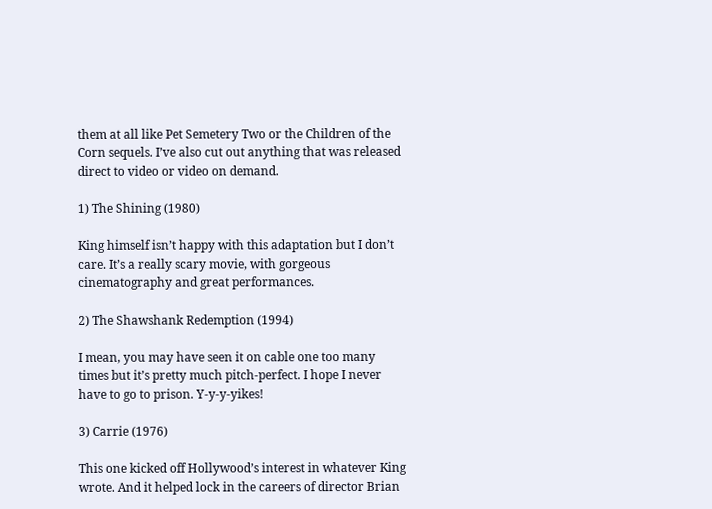them at all like Pet Semetery Two or the Children of the Corn sequels. I’ve also cut out anything that was released direct to video or video on demand.

1) The Shining (1980)

King himself isn’t happy with this adaptation but I don’t care. It’s a really scary movie, with gorgeous cinematography and great performances.

2) The Shawshank Redemption (1994)

I mean, you may have seen it on cable one too many times but it’s pretty much pitch-perfect. I hope I never have to go to prison. Y-y-y-yikes!

3) Carrie (1976)

This one kicked off Hollywood’s interest in whatever King wrote. And it helped lock in the careers of director Brian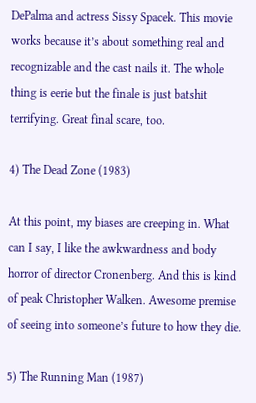DePalma and actress Sissy Spacek. This movie works because it’s about something real and recognizable and the cast nails it. The whole thing is eerie but the finale is just batshit terrifying. Great final scare, too.

4) The Dead Zone (1983)

At this point, my biases are creeping in. What can I say, I like the awkwardness and body horror of director Cronenberg. And this is kind of peak Christopher Walken. Awesome premise of seeing into someone’s future to how they die.

5) The Running Man (1987)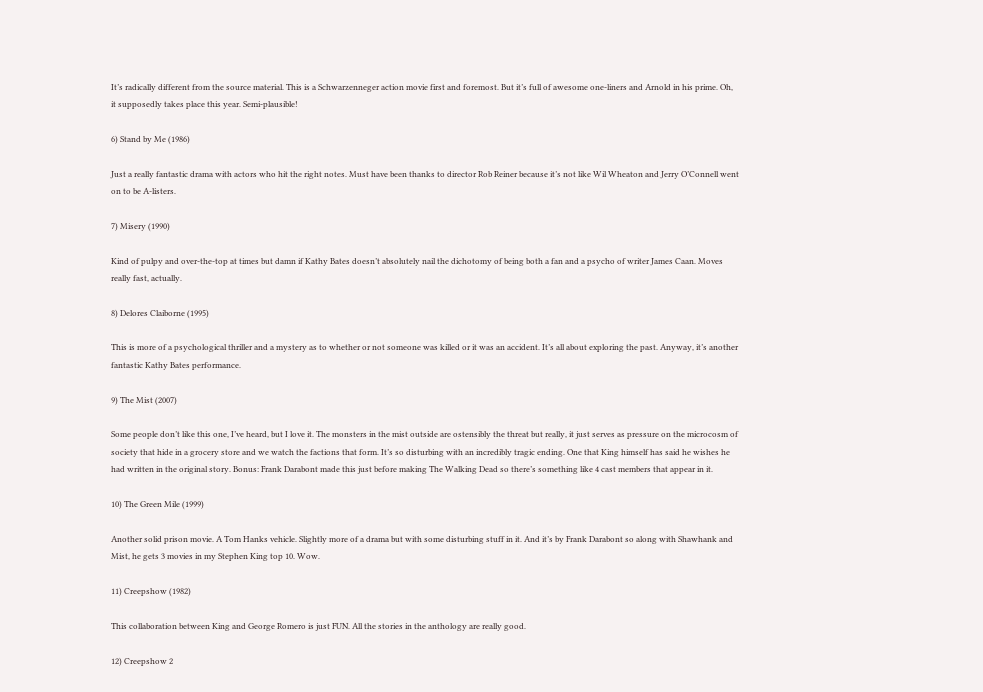It’s radically different from the source material. This is a Schwarzenneger action movie first and foremost. But it’s full of awesome one-liners and Arnold in his prime. Oh, it supposedly takes place this year. Semi-plausible!

6) Stand by Me (1986)

Just a really fantastic drama with actors who hit the right notes. Must have been thanks to director Rob Reiner because it’s not like Wil Wheaton and Jerry O’Connell went on to be A-listers.

7) Misery (1990)

Kind of pulpy and over-the-top at times but damn if Kathy Bates doesn’t absolutely nail the dichotomy of being both a fan and a psycho of writer James Caan. Moves really fast, actually.

8) Delores Claiborne (1995)

This is more of a psychological thriller and a mystery as to whether or not someone was killed or it was an accident. It’s all about exploring the past. Anyway, it’s another fantastic Kathy Bates performance.

9) The Mist (2007)

Some people don’t like this one, I’ve heard, but I love it. The monsters in the mist outside are ostensibly the threat but really, it just serves as pressure on the microcosm of society that hide in a grocery store and we watch the factions that form. It’s so disturbing with an incredibly tragic ending. One that King himself has said he wishes he had written in the original story. Bonus: Frank Darabont made this just before making The Walking Dead so there’s something like 4 cast members that appear in it.

10) The Green Mile (1999)

Another solid prison movie. A Tom Hanks vehicle. Slightly more of a drama but with some disturbing stuff in it. And it’s by Frank Darabont so along with Shawhank and Mist, he gets 3 movies in my Stephen King top 10. Wow.

11) Creepshow (1982)

This collaboration between King and George Romero is just FUN. All the stories in the anthology are really good.

12) Creepshow 2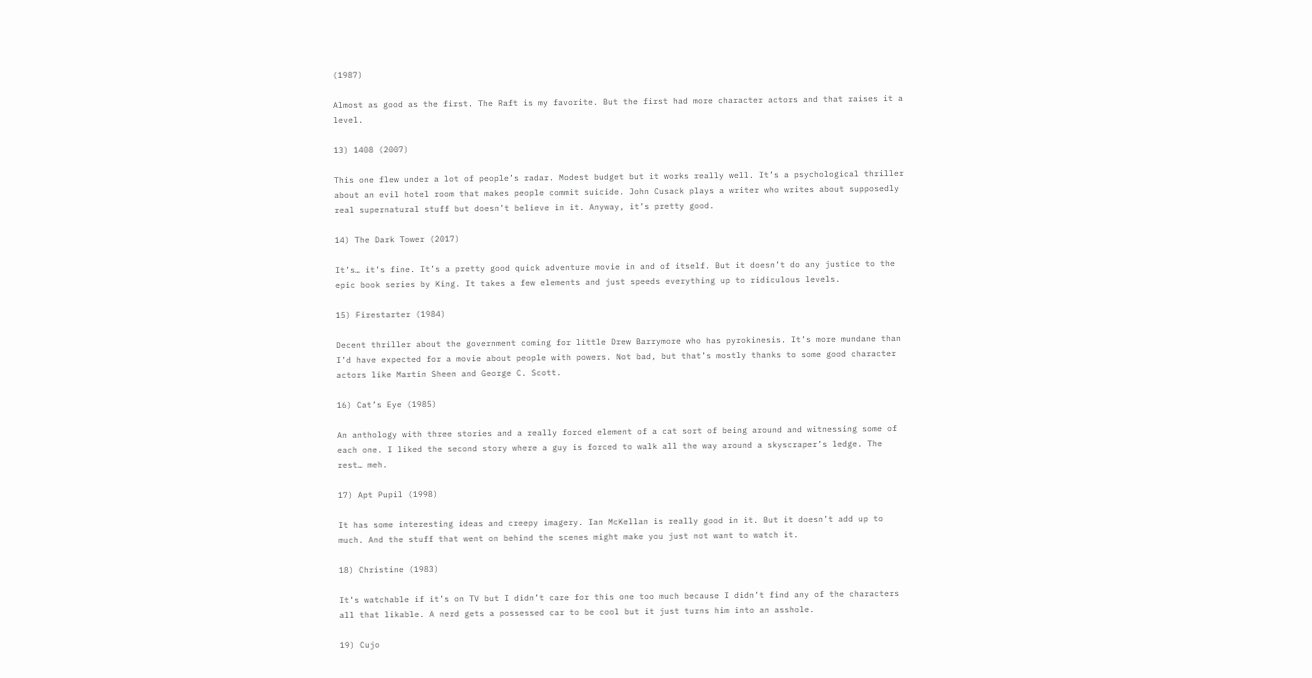(1987)

Almost as good as the first. The Raft is my favorite. But the first had more character actors and that raises it a level.

13) 1408 (2007)

This one flew under a lot of people’s radar. Modest budget but it works really well. It’s a psychological thriller about an evil hotel room that makes people commit suicide. John Cusack plays a writer who writes about supposedly real supernatural stuff but doesn’t believe in it. Anyway, it’s pretty good.

14) The Dark Tower (2017)

It’s… it’s fine. It’s a pretty good quick adventure movie in and of itself. But it doesn’t do any justice to the epic book series by King. It takes a few elements and just speeds everything up to ridiculous levels.

15) Firestarter (1984)

Decent thriller about the government coming for little Drew Barrymore who has pyrokinesis. It’s more mundane than I’d have expected for a movie about people with powers. Not bad, but that’s mostly thanks to some good character actors like Martin Sheen and George C. Scott.

16) Cat’s Eye (1985)

An anthology with three stories and a really forced element of a cat sort of being around and witnessing some of each one. I liked the second story where a guy is forced to walk all the way around a skyscraper’s ledge. The rest… meh.

17) Apt Pupil (1998)

It has some interesting ideas and creepy imagery. Ian McKellan is really good in it. But it doesn’t add up to much. And the stuff that went on behind the scenes might make you just not want to watch it.

18) Christine (1983)

It’s watchable if it’s on TV but I didn’t care for this one too much because I didn’t find any of the characters all that likable. A nerd gets a possessed car to be cool but it just turns him into an asshole.

19) Cujo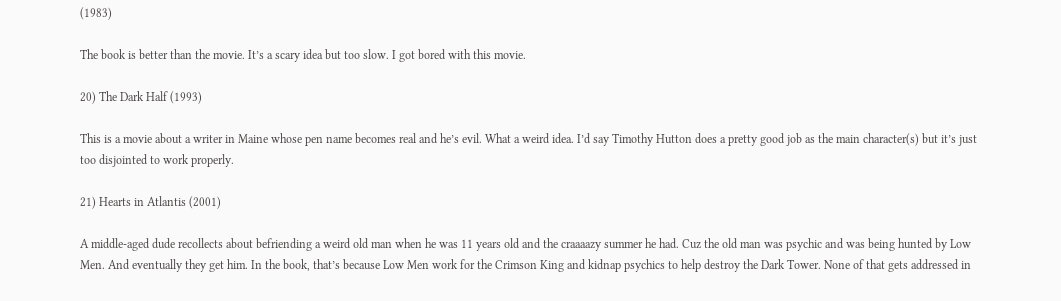(1983)

The book is better than the movie. It’s a scary idea but too slow. I got bored with this movie.

20) The Dark Half (1993)

This is a movie about a writer in Maine whose pen name becomes real and he’s evil. What a weird idea. I’d say Timothy Hutton does a pretty good job as the main character(s) but it’s just too disjointed to work properly.

21) Hearts in Atlantis (2001)

A middle-aged dude recollects about befriending a weird old man when he was 11 years old and the craaaazy summer he had. Cuz the old man was psychic and was being hunted by Low Men. And eventually they get him. In the book, that’s because Low Men work for the Crimson King and kidnap psychics to help destroy the Dark Tower. None of that gets addressed in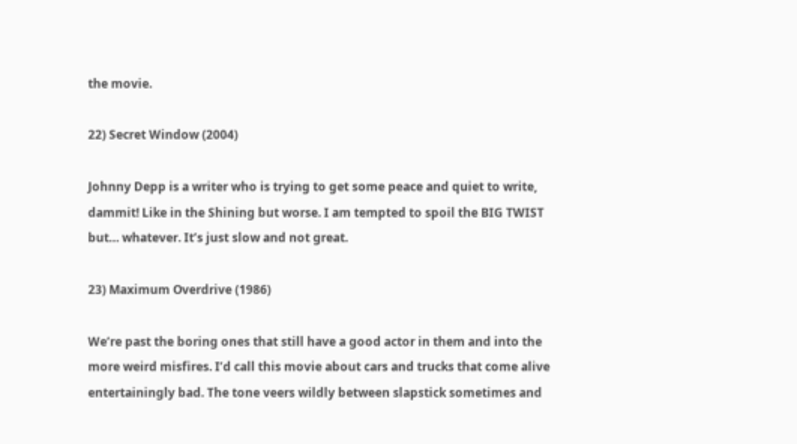the movie.

22) Secret Window (2004)

Johnny Depp is a writer who is trying to get some peace and quiet to write, dammit! Like in the Shining but worse. I am tempted to spoil the BIG TWIST but… whatever. It’s just slow and not great.

23) Maximum Overdrive (1986)

We’re past the boring ones that still have a good actor in them and into the more weird misfires. I’d call this movie about cars and trucks that come alive entertainingly bad. The tone veers wildly between slapstick sometimes and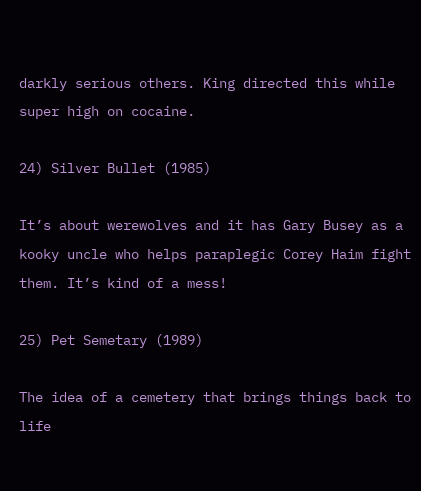darkly serious others. King directed this while super high on cocaine.

24) Silver Bullet (1985)

It’s about werewolves and it has Gary Busey as a kooky uncle who helps paraplegic Corey Haim fight them. It’s kind of a mess!

25) Pet Semetary (1989)

The idea of a cemetery that brings things back to life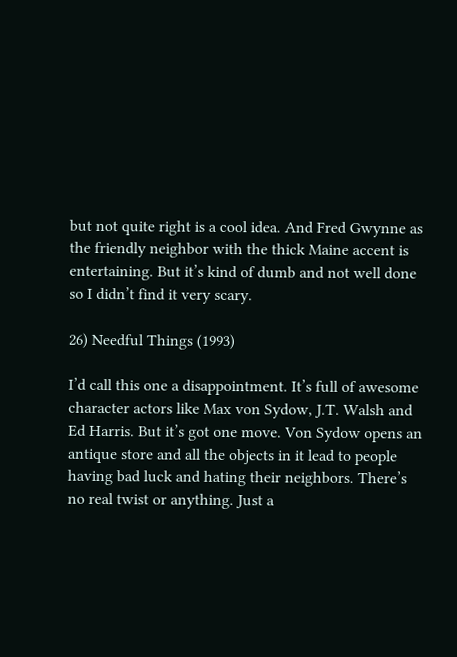but not quite right is a cool idea. And Fred Gwynne as the friendly neighbor with the thick Maine accent is entertaining. But it’s kind of dumb and not well done so I didn’t find it very scary.

26) Needful Things (1993)

I’d call this one a disappointment. It’s full of awesome character actors like Max von Sydow, J.T. Walsh and Ed Harris. But it’s got one move. Von Sydow opens an antique store and all the objects in it lead to people having bad luck and hating their neighbors. There’s no real twist or anything. Just a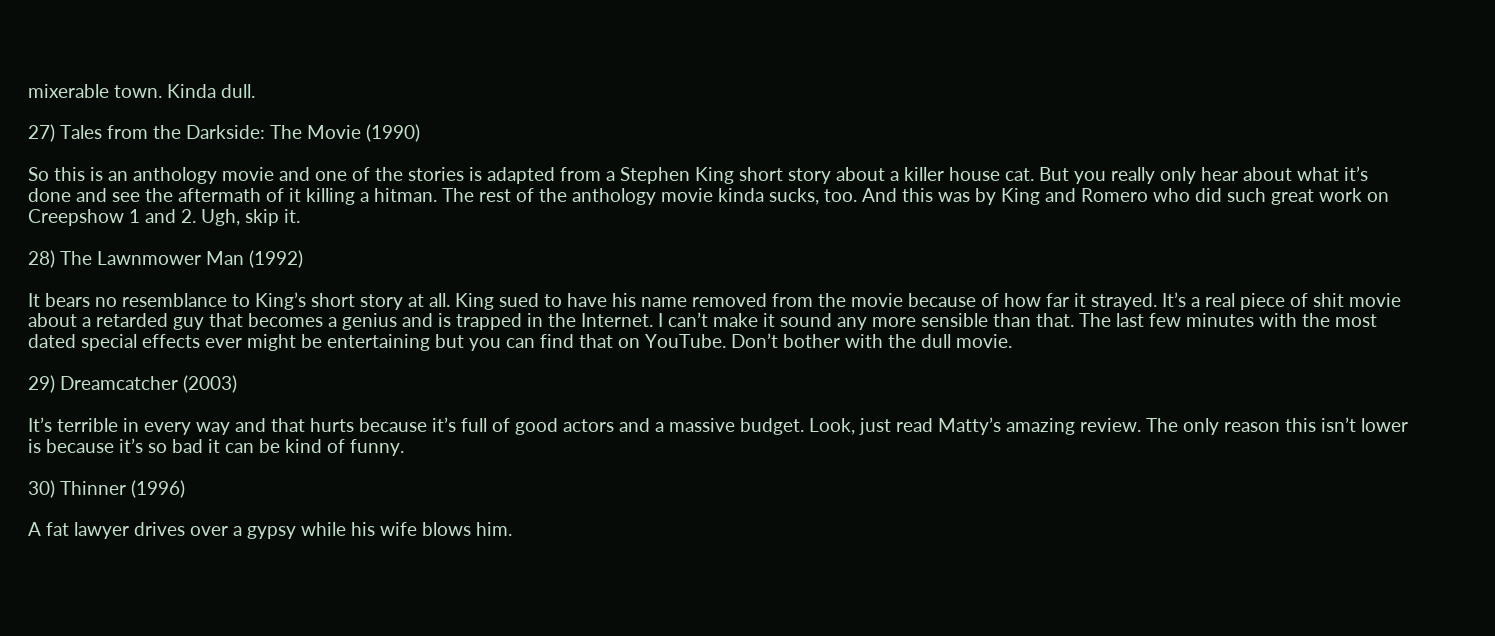mixerable town. Kinda dull.

27) Tales from the Darkside: The Movie (1990)

So this is an anthology movie and one of the stories is adapted from a Stephen King short story about a killer house cat. But you really only hear about what it’s done and see the aftermath of it killing a hitman. The rest of the anthology movie kinda sucks, too. And this was by King and Romero who did such great work on Creepshow 1 and 2. Ugh, skip it.

28) The Lawnmower Man (1992)

It bears no resemblance to King’s short story at all. King sued to have his name removed from the movie because of how far it strayed. It’s a real piece of shit movie about a retarded guy that becomes a genius and is trapped in the Internet. I can’t make it sound any more sensible than that. The last few minutes with the most dated special effects ever might be entertaining but you can find that on YouTube. Don’t bother with the dull movie.

29) Dreamcatcher (2003)

It’s terrible in every way and that hurts because it’s full of good actors and a massive budget. Look, just read Matty’s amazing review. The only reason this isn’t lower is because it’s so bad it can be kind of funny.

30) Thinner (1996)

A fat lawyer drives over a gypsy while his wife blows him.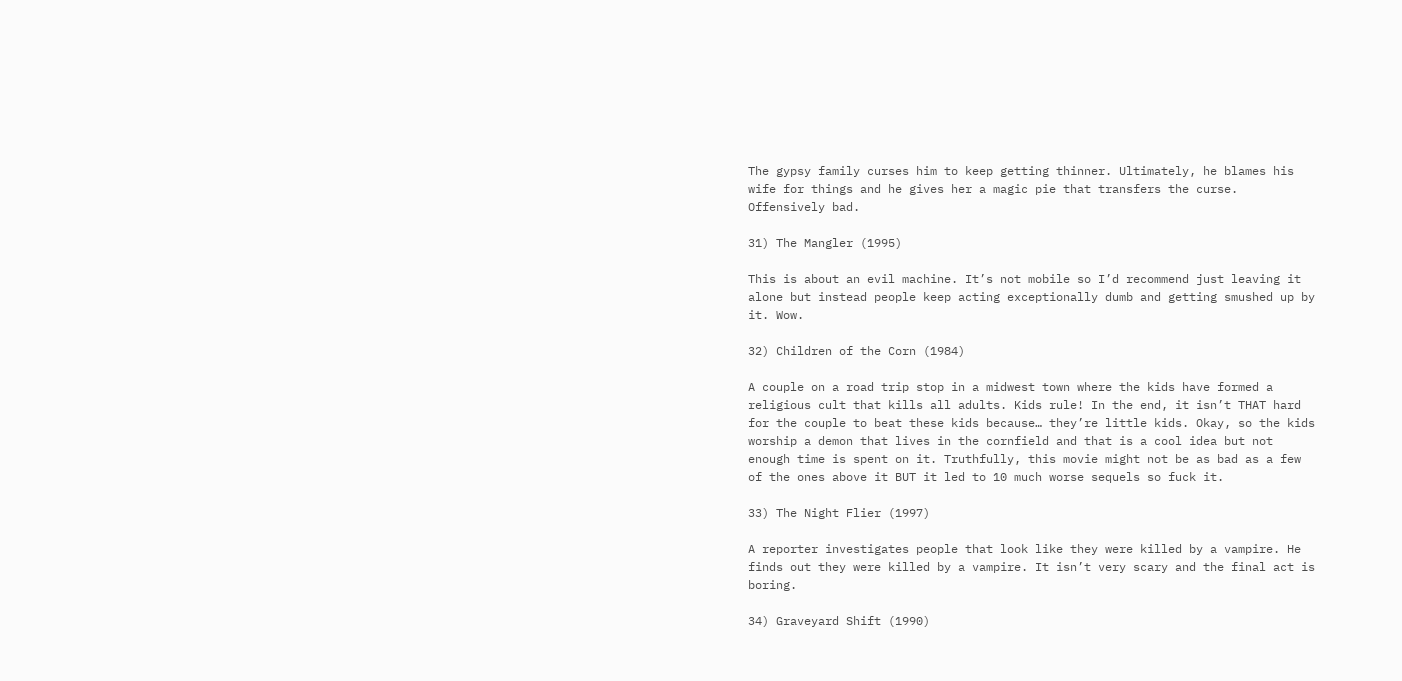The gypsy family curses him to keep getting thinner. Ultimately, he blames his wife for things and he gives her a magic pie that transfers the curse. Offensively bad.

31) The Mangler (1995)

This is about an evil machine. It’s not mobile so I’d recommend just leaving it alone but instead people keep acting exceptionally dumb and getting smushed up by it. Wow.

32) Children of the Corn (1984)

A couple on a road trip stop in a midwest town where the kids have formed a religious cult that kills all adults. Kids rule! In the end, it isn’t THAT hard for the couple to beat these kids because… they’re little kids. Okay, so the kids worship a demon that lives in the cornfield and that is a cool idea but not enough time is spent on it. Truthfully, this movie might not be as bad as a few of the ones above it BUT it led to 10 much worse sequels so fuck it.

33) The Night Flier (1997)

A reporter investigates people that look like they were killed by a vampire. He finds out they were killed by a vampire. It isn’t very scary and the final act is boring.

34) Graveyard Shift (1990)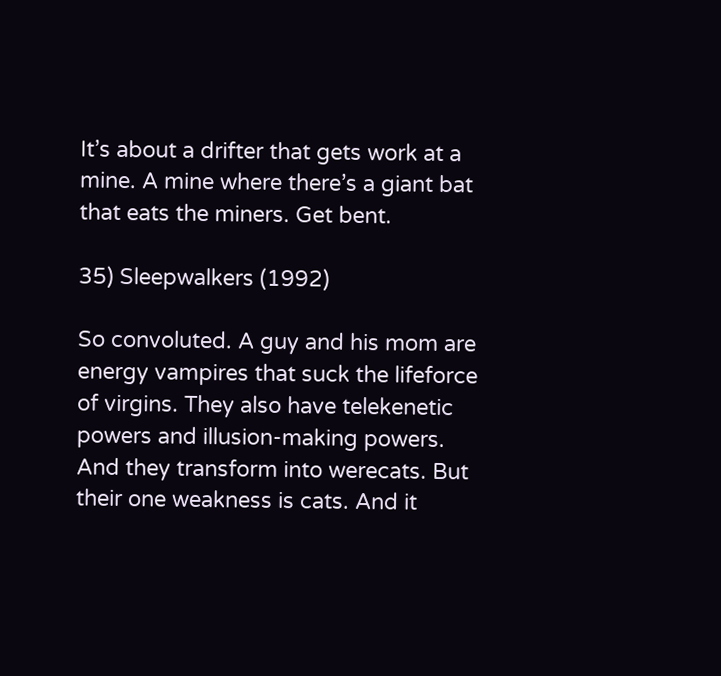It’s about a drifter that gets work at a mine. A mine where there’s a giant bat that eats the miners. Get bent.

35) Sleepwalkers (1992)

So convoluted. A guy and his mom are energy vampires that suck the lifeforce of virgins. They also have telekenetic powers and illusion-making powers. And they transform into werecats. But their one weakness is cats. And it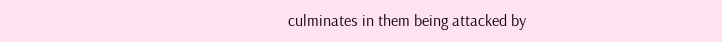culminates in them being attacked by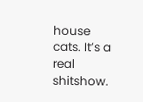house cats. It’s a real shitshow.